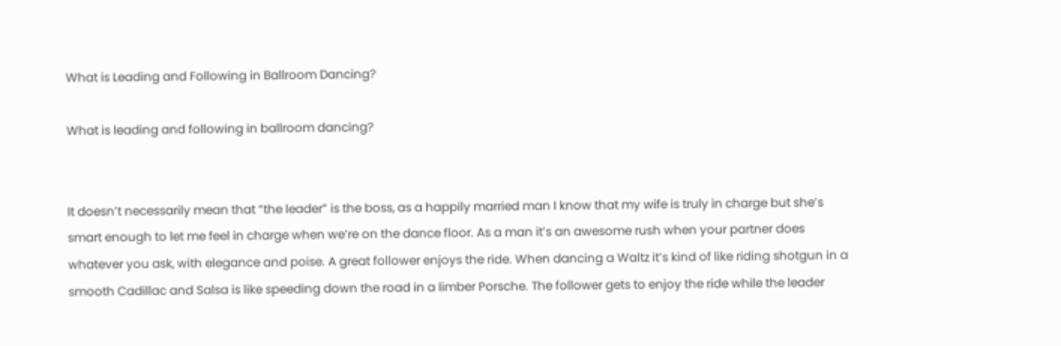What is Leading and Following in Ballroom Dancing?

What is leading and following in ballroom dancing?


It doesn’t necessarily mean that “the leader” is the boss, as a happily married man I know that my wife is truly in charge but she’s smart enough to let me feel in charge when we’re on the dance floor. As a man it’s an awesome rush when your partner does whatever you ask, with elegance and poise. A great follower enjoys the ride. When dancing a Waltz it’s kind of like riding shotgun in a smooth Cadillac and Salsa is like speeding down the road in a limber Porsche. The follower gets to enjoy the ride while the leader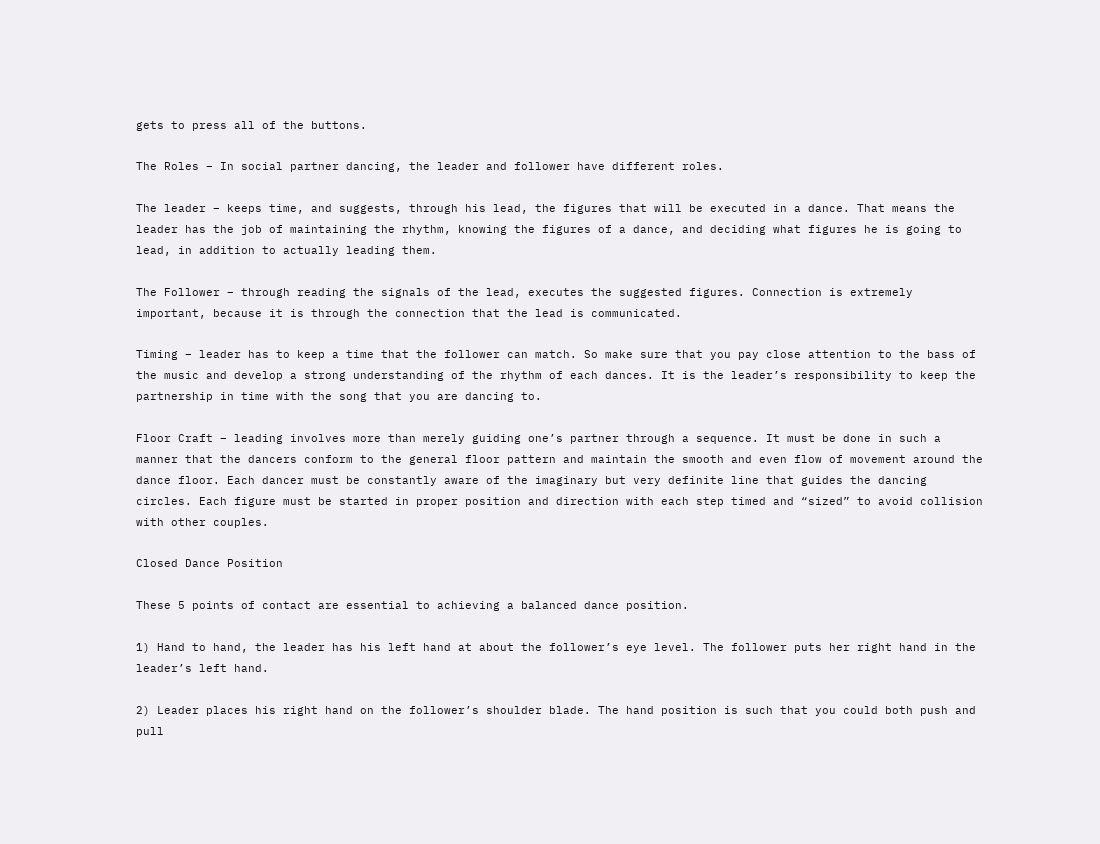gets to press all of the buttons.

The Roles – In social partner dancing, the leader and follower have different roles.

The leader – keeps time, and suggests, through his lead, the figures that will be executed in a dance. That means the leader has the job of maintaining the rhythm, knowing the figures of a dance, and deciding what figures he is going to lead, in addition to actually leading them.

The Follower – through reading the signals of the lead, executes the suggested figures. Connection is extremely important, because it is through the connection that the lead is communicated.

Timing – leader has to keep a time that the follower can match. So make sure that you pay close attention to the bass of the music and develop a strong understanding of the rhythm of each dances. It is the leader’s responsibility to keep the partnership in time with the song that you are dancing to.

Floor Craft – leading involves more than merely guiding one’s partner through a sequence. It must be done in such a manner that the dancers conform to the general floor pattern and maintain the smooth and even flow of movement around the dance floor. Each dancer must be constantly aware of the imaginary but very definite line that guides the dancing circles. Each figure must be started in proper position and direction with each step timed and “sized” to avoid collision with other couples.

Closed Dance Position

These 5 points of contact are essential to achieving a balanced dance position.

1) Hand to hand, the leader has his left hand at about the follower’s eye level. The follower puts her right hand in the leader’s left hand.

2) Leader places his right hand on the follower’s shoulder blade. The hand position is such that you could both push and pull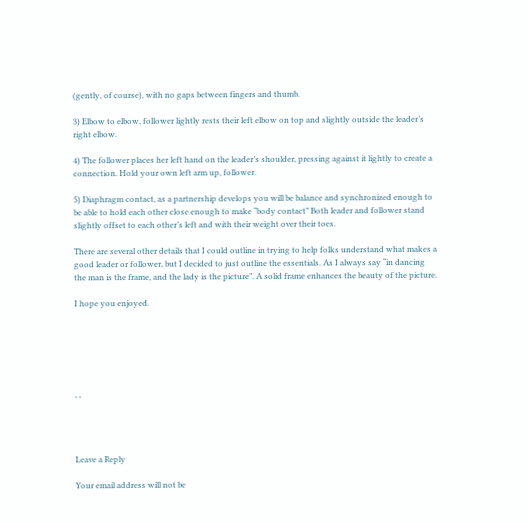(gently, of course), with no gaps between fingers and thumb.

3) Elbow to elbow, follower lightly rests their left elbow on top and slightly outside the leader’s right elbow.

4) The follower places her left hand on the leader’s shoulder, pressing against it lightly to create a connection. Hold your own left arm up, follower.

5) Diaphragm contact, as a partnership develops you will be balance and synchronized enough to be able to hold each other close enough to make “body contact” Both leader and follower stand slightly offset to each other’s left and with their weight over their toes.

There are several other details that I could outline in trying to help folks understand what makes a good leader or follower, but I decided to just outline the essentials. As I always say “in dancing the man is the frame, and the lady is the picture”. A solid frame enhances the beauty of the picture.

I hope you enjoyed.






, ,




Leave a Reply

Your email address will not be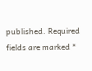published. Required fields are marked *